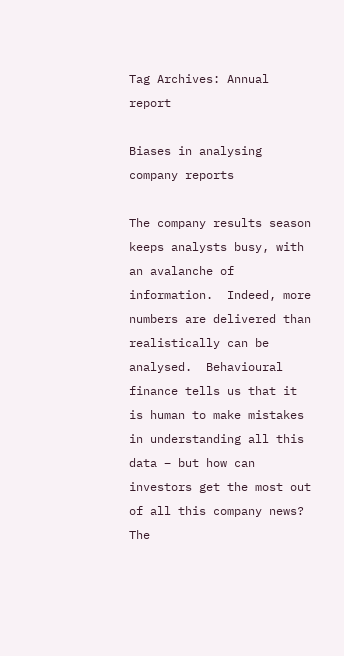Tag Archives: Annual report

Biases in analysing company reports

The company results season keeps analysts busy, with an avalanche of information.  Indeed, more numbers are delivered than realistically can be analysed.  Behavioural finance tells us that it is human to make mistakes in understanding all this data – but how can investors get the most out of all this company news?  The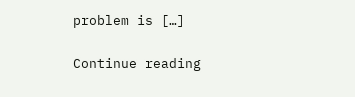problem is […]

Continue reading